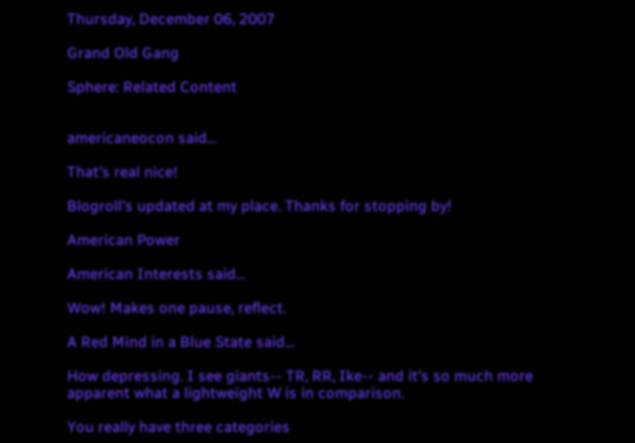Thursday, December 06, 2007

Grand Old Gang

Sphere: Related Content


americaneocon said...

That's real nice!

Blogroll's updated at my place. Thanks for stopping by!

American Power

American Interests said...

Wow! Makes one pause, reflect.

A Red Mind in a Blue State said...

How depressing. I see giants-- TR, RR, Ike-- and it's so much more apparent what a lightweight W is in comparison.

You really have three categories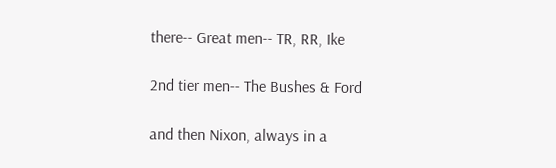there-- Great men-- TR, RR, Ike

2nd tier men-- The Bushes & Ford

and then Nixon, always in a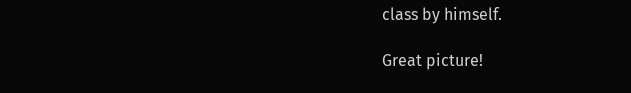class by himself.

Great picture!